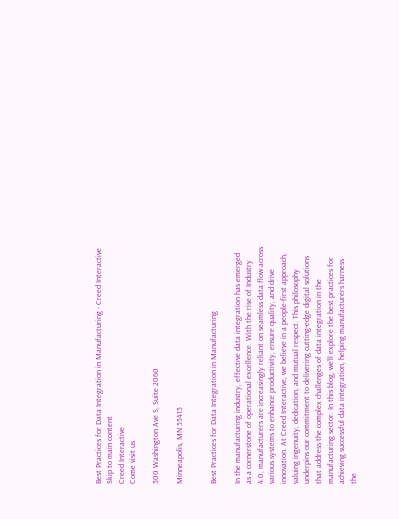Best Practices for Data Integration in Manufacturing - Creed Interactive Skip to main content
Creed Interactive
Come visit us

500 Washington Ave S, Suite 2060

Minneapolis, MN 55415


Best Practices for Data Integration in Manufacturing

In the manufacturing industry, effective data integration has emerged as a cornerstone of operational excellence. With the rise of Industry 4.0, manufacturers are increasingly reliant on seamless data flow across various systems to enhance productivity, ensure quality, and drive innovation. At Creed Interactive, we believe in a people-first approach, valuing ingenuity, dedication, and mutual respect. This philosophy underpins our commitment to delivering cutting-edge digital solutions that address the complex challenges of data integration in the manufacturing sector. In this blog, we’ll explore the best practices for achieving successful data integration, helping manufacturers harness the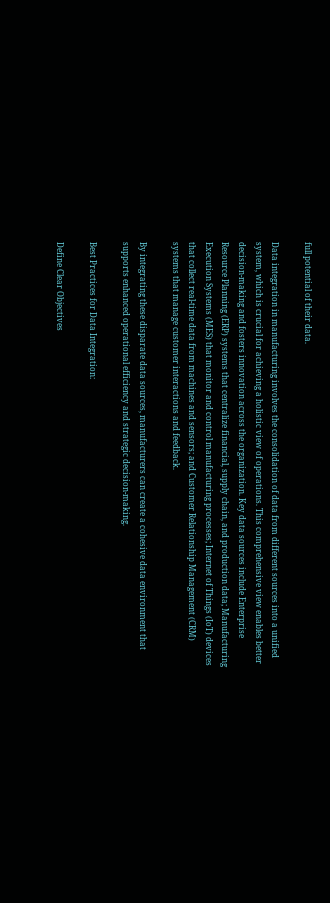full potential of their data.

Data integration in manufacturing involves the consolidation of data from different sources into a unified system, which is crucial for achieving a holistic view of operations. This comprehensive view enables better decision-making and fosters innovation across the organization. Key data sources include Enterprise Resource Planning (ERP) systems that centralize financial, supply chain, and production data; Manufacturing Execution Systems (MES) that monitor and control manufacturing processes; Internet of Things (IoT) devices that collect real-time data from machines and sensors; and Customer Relationship Management (CRM) systems that manage customer interactions and feedback.

By integrating these disparate data sources, manufacturers can create a cohesive data environment that supports enhanced operational efficiency and strategic decision-making.

Best Practices for Data Integration:

Define Clear Objectives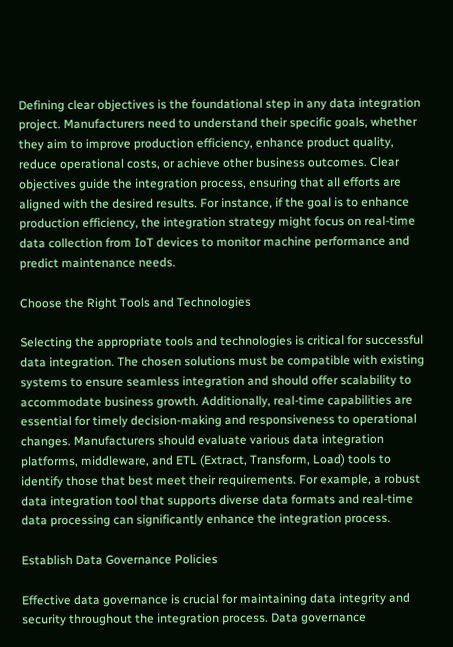Defining clear objectives is the foundational step in any data integration project. Manufacturers need to understand their specific goals, whether they aim to improve production efficiency, enhance product quality, reduce operational costs, or achieve other business outcomes. Clear objectives guide the integration process, ensuring that all efforts are aligned with the desired results. For instance, if the goal is to enhance production efficiency, the integration strategy might focus on real-time data collection from IoT devices to monitor machine performance and predict maintenance needs.

Choose the Right Tools and Technologies

Selecting the appropriate tools and technologies is critical for successful data integration. The chosen solutions must be compatible with existing systems to ensure seamless integration and should offer scalability to accommodate business growth. Additionally, real-time capabilities are essential for timely decision-making and responsiveness to operational changes. Manufacturers should evaluate various data integration platforms, middleware, and ETL (Extract, Transform, Load) tools to identify those that best meet their requirements. For example, a robust data integration tool that supports diverse data formats and real-time data processing can significantly enhance the integration process.

Establish Data Governance Policies

Effective data governance is crucial for maintaining data integrity and security throughout the integration process. Data governance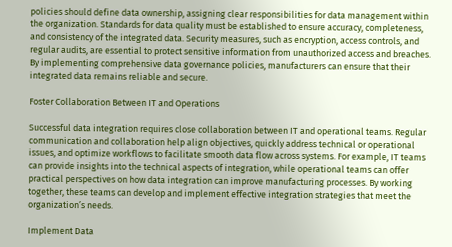policies should define data ownership, assigning clear responsibilities for data management within the organization. Standards for data quality must be established to ensure accuracy, completeness, and consistency of the integrated data. Security measures, such as encryption, access controls, and regular audits, are essential to protect sensitive information from unauthorized access and breaches. By implementing comprehensive data governance policies, manufacturers can ensure that their integrated data remains reliable and secure.

Foster Collaboration Between IT and Operations

Successful data integration requires close collaboration between IT and operational teams. Regular communication and collaboration help align objectives, quickly address technical or operational issues, and optimize workflows to facilitate smooth data flow across systems. For example, IT teams can provide insights into the technical aspects of integration, while operational teams can offer practical perspectives on how data integration can improve manufacturing processes. By working together, these teams can develop and implement effective integration strategies that meet the organization’s needs.

Implement Data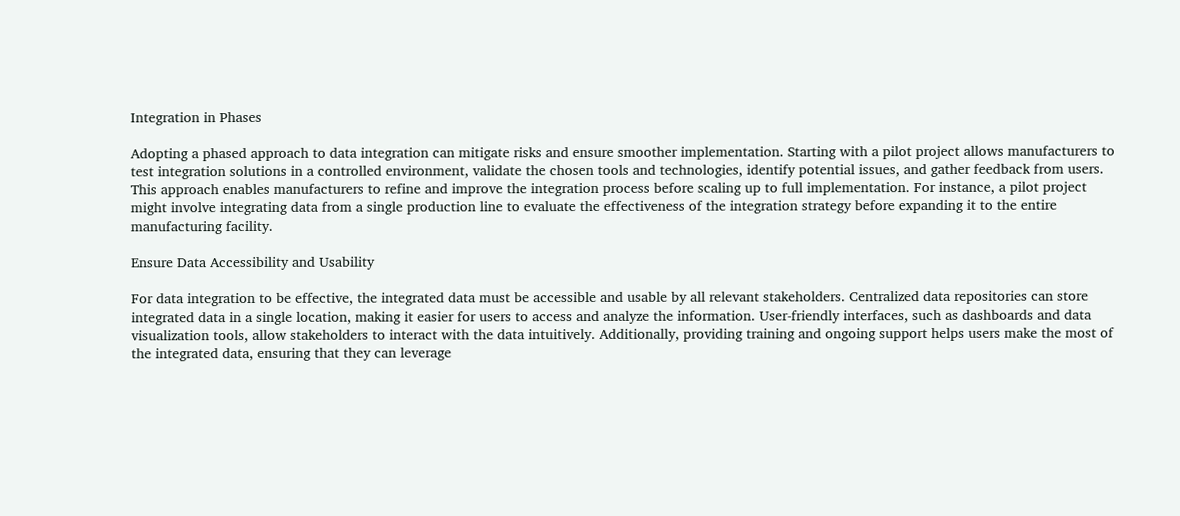Integration in Phases

Adopting a phased approach to data integration can mitigate risks and ensure smoother implementation. Starting with a pilot project allows manufacturers to test integration solutions in a controlled environment, validate the chosen tools and technologies, identify potential issues, and gather feedback from users. This approach enables manufacturers to refine and improve the integration process before scaling up to full implementation. For instance, a pilot project might involve integrating data from a single production line to evaluate the effectiveness of the integration strategy before expanding it to the entire manufacturing facility.

Ensure Data Accessibility and Usability

For data integration to be effective, the integrated data must be accessible and usable by all relevant stakeholders. Centralized data repositories can store integrated data in a single location, making it easier for users to access and analyze the information. User-friendly interfaces, such as dashboards and data visualization tools, allow stakeholders to interact with the data intuitively. Additionally, providing training and ongoing support helps users make the most of the integrated data, ensuring that they can leverage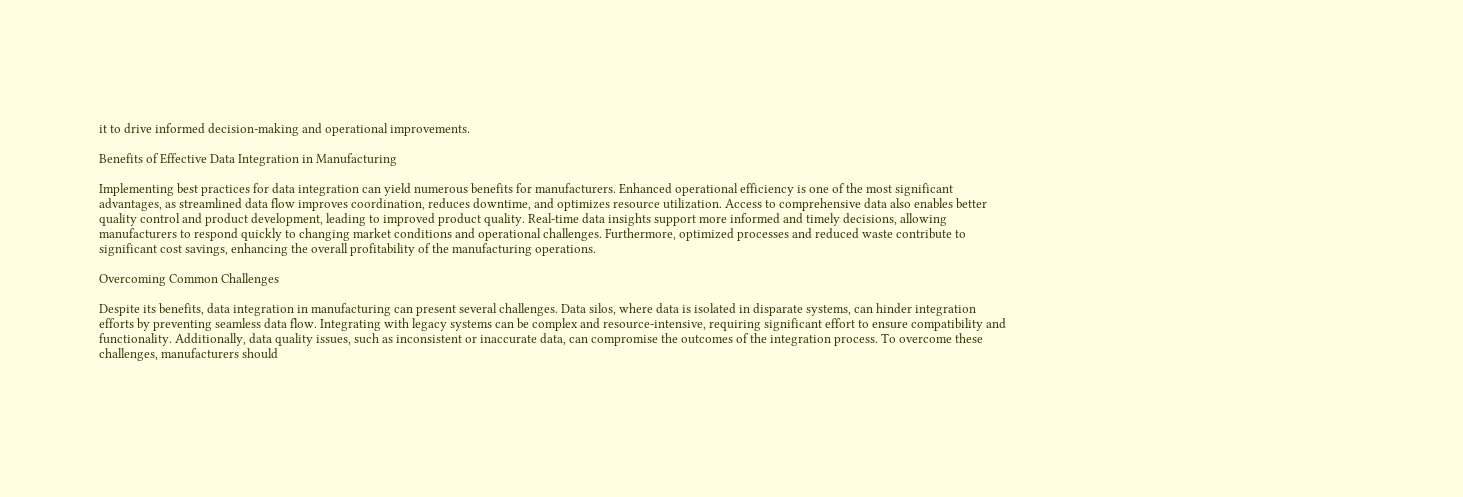it to drive informed decision-making and operational improvements.

Benefits of Effective Data Integration in Manufacturing

Implementing best practices for data integration can yield numerous benefits for manufacturers. Enhanced operational efficiency is one of the most significant advantages, as streamlined data flow improves coordination, reduces downtime, and optimizes resource utilization. Access to comprehensive data also enables better quality control and product development, leading to improved product quality. Real-time data insights support more informed and timely decisions, allowing manufacturers to respond quickly to changing market conditions and operational challenges. Furthermore, optimized processes and reduced waste contribute to significant cost savings, enhancing the overall profitability of the manufacturing operations.

Overcoming Common Challenges

Despite its benefits, data integration in manufacturing can present several challenges. Data silos, where data is isolated in disparate systems, can hinder integration efforts by preventing seamless data flow. Integrating with legacy systems can be complex and resource-intensive, requiring significant effort to ensure compatibility and functionality. Additionally, data quality issues, such as inconsistent or inaccurate data, can compromise the outcomes of the integration process. To overcome these challenges, manufacturers should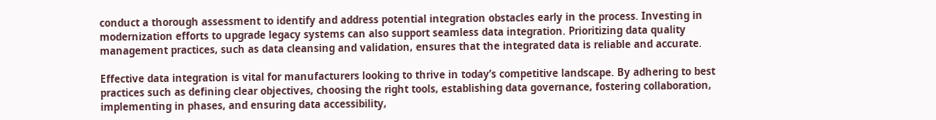conduct a thorough assessment to identify and address potential integration obstacles early in the process. Investing in modernization efforts to upgrade legacy systems can also support seamless data integration. Prioritizing data quality management practices, such as data cleansing and validation, ensures that the integrated data is reliable and accurate.

Effective data integration is vital for manufacturers looking to thrive in today’s competitive landscape. By adhering to best practices such as defining clear objectives, choosing the right tools, establishing data governance, fostering collaboration, implementing in phases, and ensuring data accessibility,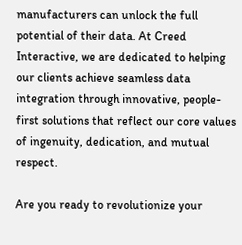manufacturers can unlock the full potential of their data. At Creed Interactive, we are dedicated to helping our clients achieve seamless data integration through innovative, people-first solutions that reflect our core values of ingenuity, dedication, and mutual respect.

Are you ready to revolutionize your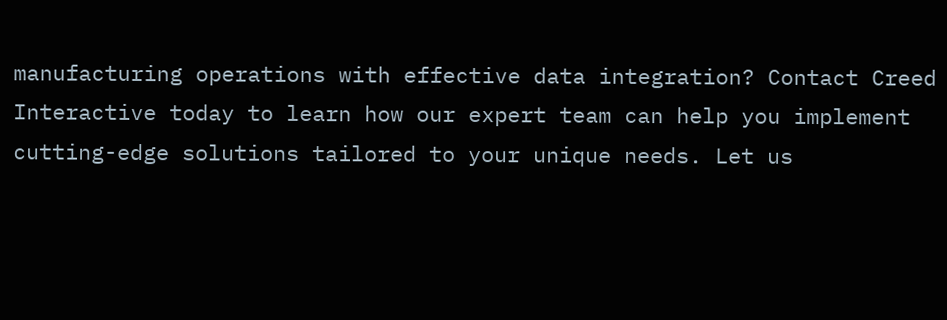manufacturing operations with effective data integration? Contact Creed Interactive today to learn how our expert team can help you implement cutting-edge solutions tailored to your unique needs. Let us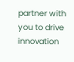partner with you to drive innovation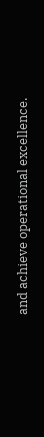and achieve operational excellence.